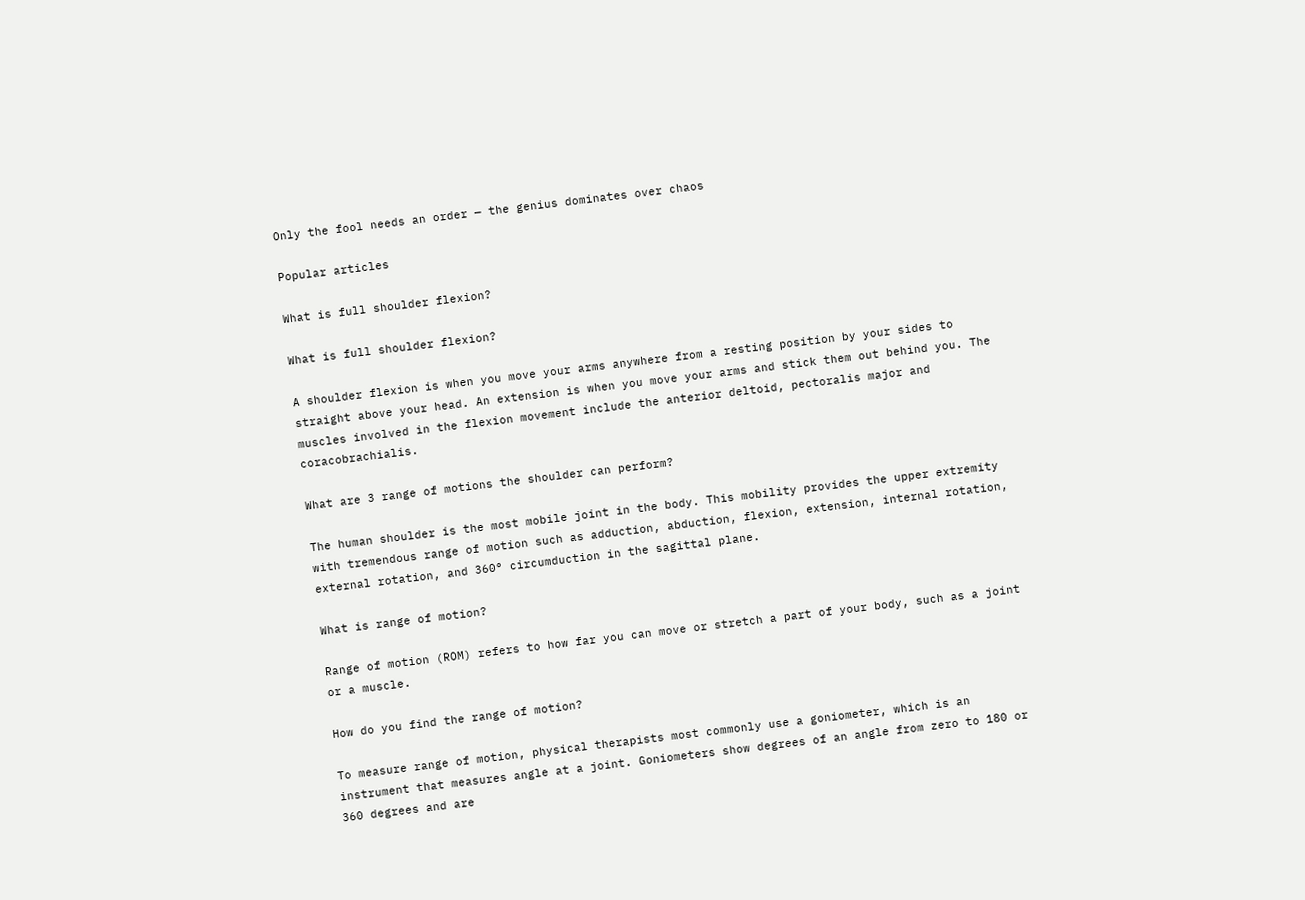Only the fool needs an order — the genius dominates over chaos

Popular articles

What is full shoulder flexion?

What is full shoulder flexion?

A shoulder flexion is when you move your arms anywhere from a resting position by your sides to straight above your head. An extension is when you move your arms and stick them out behind you. The muscles involved in the flexion movement include the anterior deltoid, pectoralis major and coracobrachialis.

What are 3 range of motions the shoulder can perform?

The human shoulder is the most mobile joint in the body. This mobility provides the upper extremity with tremendous range of motion such as adduction, abduction, flexion, extension, internal rotation, external rotation, and 360° circumduction in the sagittal plane.

What is range of motion?

Range of motion (ROM) refers to how far you can move or stretch a part of your body, such as a joint or a muscle.

How do you find the range of motion?

To measure range of motion, physical therapists most commonly use a goniometer, which is an instrument that measures angle at a joint. Goniometers show degrees of an angle from zero to 180 or 360 degrees and are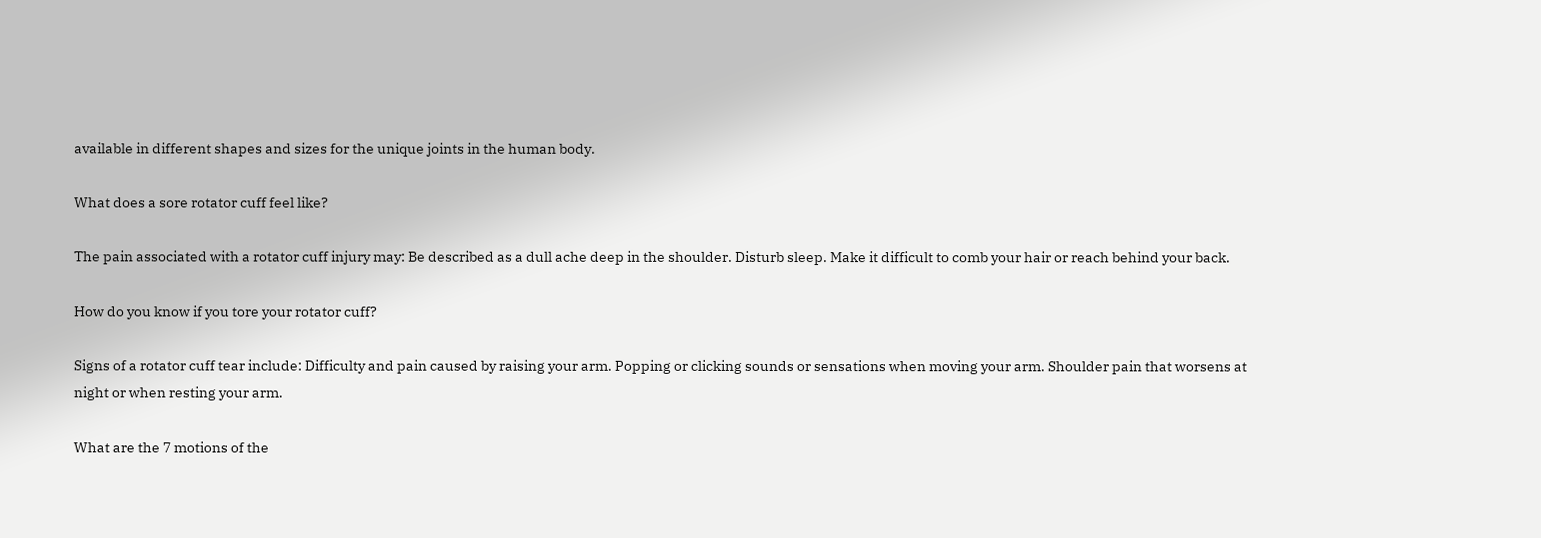available in different shapes and sizes for the unique joints in the human body.

What does a sore rotator cuff feel like?

The pain associated with a rotator cuff injury may: Be described as a dull ache deep in the shoulder. Disturb sleep. Make it difficult to comb your hair or reach behind your back.

How do you know if you tore your rotator cuff?

Signs of a rotator cuff tear include: Difficulty and pain caused by raising your arm. Popping or clicking sounds or sensations when moving your arm. Shoulder pain that worsens at night or when resting your arm.

What are the 7 motions of the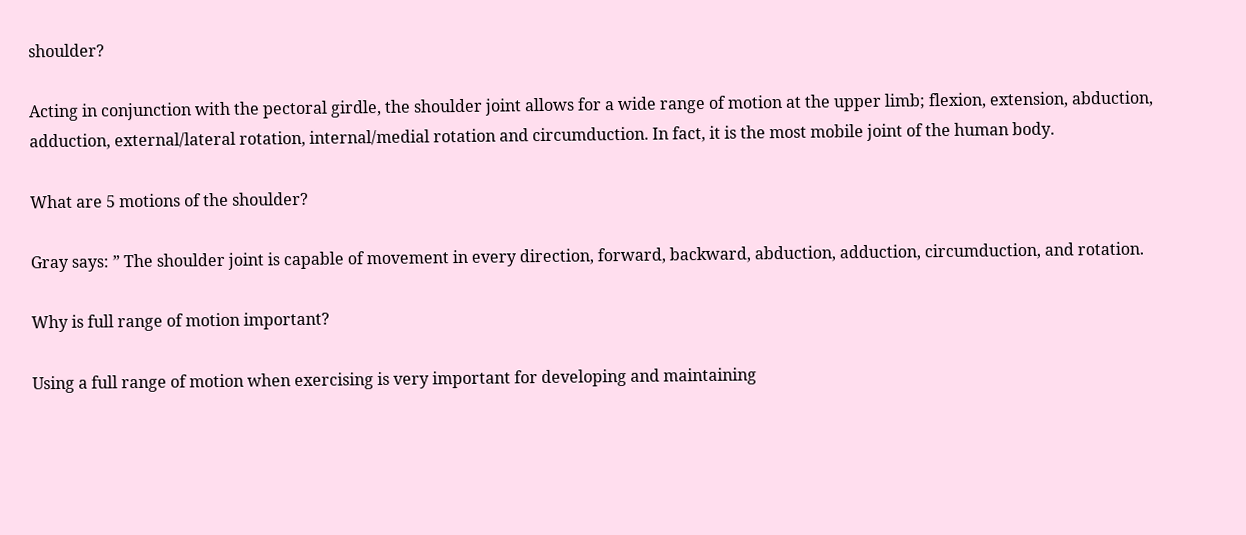shoulder?

Acting in conjunction with the pectoral girdle, the shoulder joint allows for a wide range of motion at the upper limb; flexion, extension, abduction, adduction, external/lateral rotation, internal/medial rotation and circumduction. In fact, it is the most mobile joint of the human body.

What are 5 motions of the shoulder?

Gray says: ” The shoulder joint is capable of movement in every direction, forward, backward, abduction, adduction, circumduction, and rotation.

Why is full range of motion important?

Using a full range of motion when exercising is very important for developing and maintaining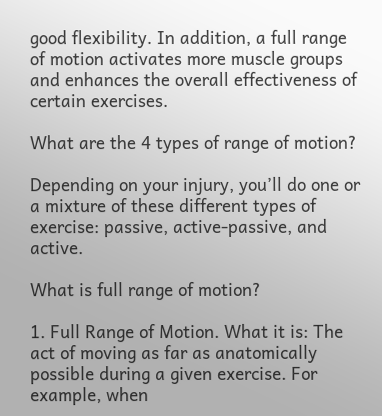good flexibility. In addition, a full range of motion activates more muscle groups and enhances the overall effectiveness of certain exercises.

What are the 4 types of range of motion?

Depending on your injury, you’ll do one or a mixture of these different types of exercise: passive, active-passive, and active.

What is full range of motion?

1. Full Range of Motion. What it is: The act of moving as far as anatomically possible during a given exercise. For example, when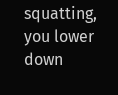squatting, you lower down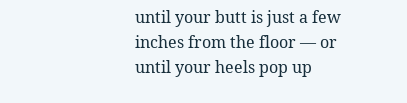until your butt is just a few inches from the floor — or until your heels pop up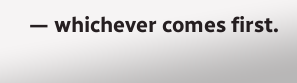— whichever comes first.